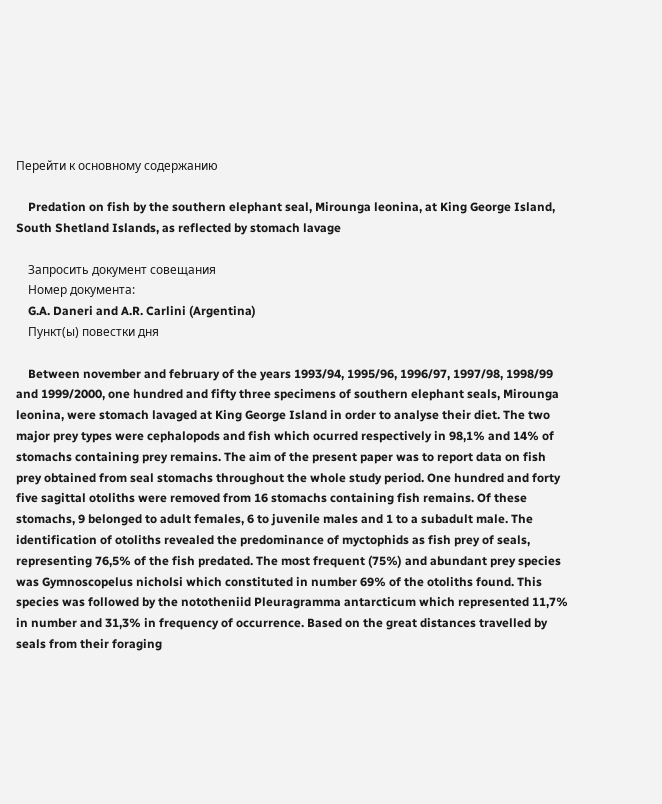Перейти к основному содержанию

    Predation on fish by the southern elephant seal, Mirounga leonina, at King George Island, South Shetland Islands, as reflected by stomach lavage

    Запросить документ совещания
    Номер документа:
    G.A. Daneri and A.R. Carlini (Argentina)
    Пункт(ы) повестки дня

    Between november and february of the years 1993/94, 1995/96, 1996/97, 1997/98, 1998/99 and 1999/2000, one hundred and fifty three specimens of southern elephant seals, Mirounga leonina, were stomach lavaged at King George Island in order to analyse their diet. The two major prey types were cephalopods and fish which ocurred respectively in 98,1% and 14% of stomachs containing prey remains. The aim of the present paper was to report data on fish prey obtained from seal stomachs throughout the whole study period. One hundred and forty five sagittal otoliths were removed from 16 stomachs containing fish remains. Of these stomachs, 9 belonged to adult females, 6 to juvenile males and 1 to a subadult male. The identification of otoliths revealed the predominance of myctophids as fish prey of seals, representing 76,5% of the fish predated. The most frequent (75%) and abundant prey species was Gymnoscopelus nicholsi which constituted in number 69% of the otoliths found. This species was followed by the nototheniid Pleuragramma antarcticum which represented 11,7% in number and 31,3% in frequency of occurrence. Based on the great distances travelled by seals from their foraging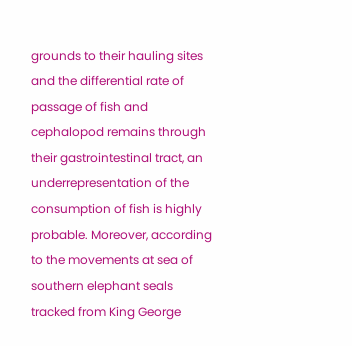grounds to their hauling sites and the differential rate of passage of fish and cephalopod remains through their gastrointestinal tract, an underrepresentation of the consumption of fish is highly probable. Moreover, according to the movements at sea of southern elephant seals tracked from King George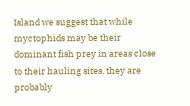Island we suggest that while myctophids may be their dominant fish prey in areas close to their hauling sites, they are probably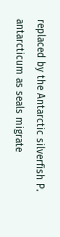replaced by the Antarctic silverfish P. antarcticum as seals migrate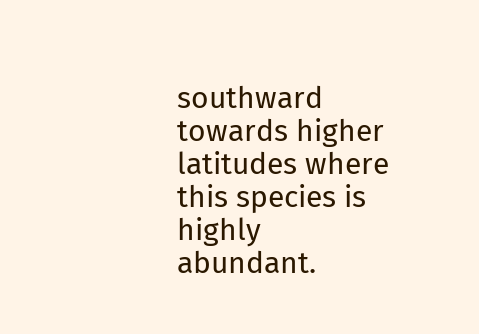southward towards higher latitudes where this species is highly abundant.